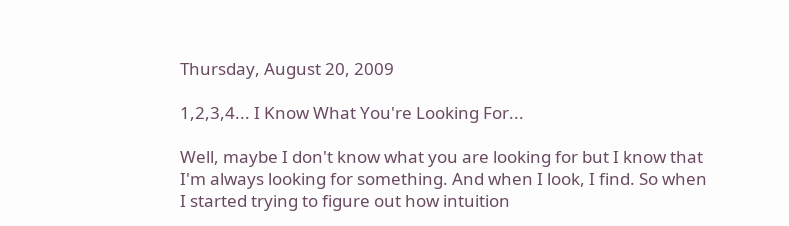Thursday, August 20, 2009

1,2,3,4... I Know What You're Looking For...

Well, maybe I don't know what you are looking for but I know that I'm always looking for something. And when I look, I find. So when I started trying to figure out how intuition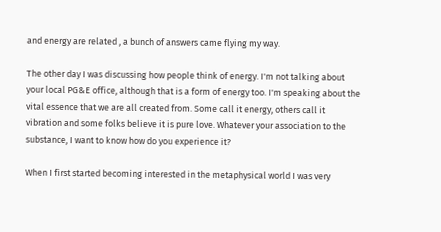and energy are related , a bunch of answers came flying my way.

The other day I was discussing how people think of energy. I'm not talking about your local PG&E office, although that is a form of energy too. I'm speaking about the vital essence that we are all created from. Some call it energy, others call it vibration and some folks believe it is pure love. Whatever your association to the substance, I want to know how do you experience it?

When I first started becoming interested in the metaphysical world I was very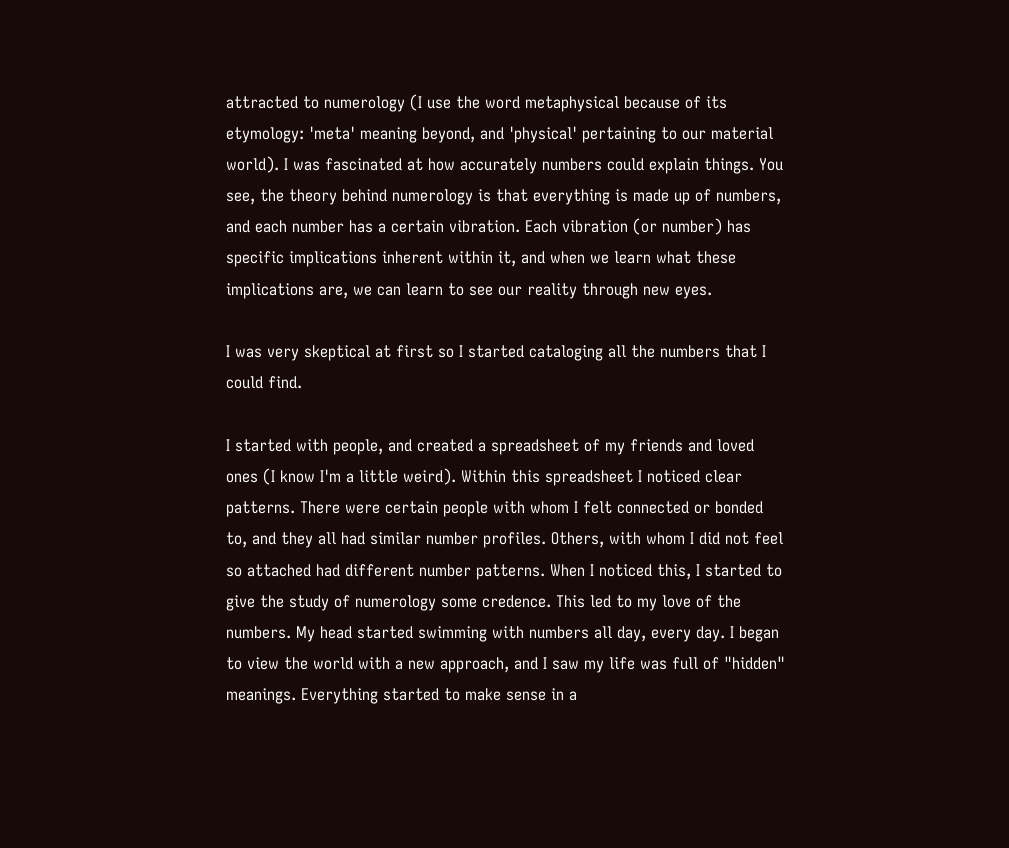attracted to numerology (I use the word metaphysical because of its etymology: 'meta' meaning beyond, and 'physical' pertaining to our material world). I was fascinated at how accurately numbers could explain things. You see, the theory behind numerology is that everything is made up of numbers, and each number has a certain vibration. Each vibration (or number) has specific implications inherent within it, and when we learn what these implications are, we can learn to see our reality through new eyes.

I was very skeptical at first so I started cataloging all the numbers that I could find.

I started with people, and created a spreadsheet of my friends and loved ones (I know I'm a little weird). Within this spreadsheet I noticed clear patterns. There were certain people with whom I felt connected or bonded to, and they all had similar number profiles. Others, with whom I did not feel so attached had different number patterns. When I noticed this, I started to give the study of numerology some credence. This led to my love of the numbers. My head started swimming with numbers all day, every day. I began to view the world with a new approach, and I saw my life was full of "hidden" meanings. Everything started to make sense in a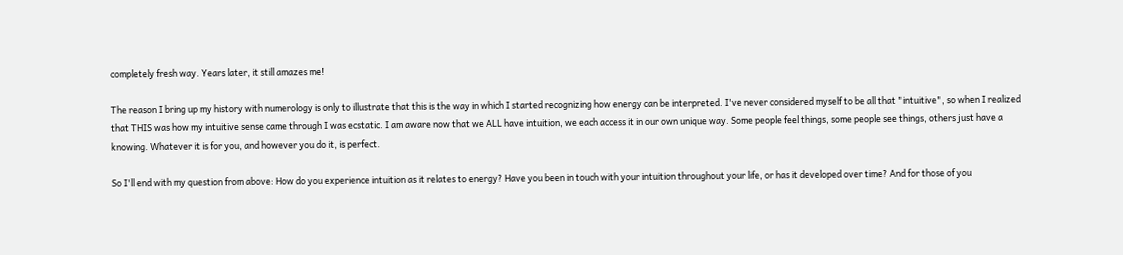completely fresh way. Years later, it still amazes me!

The reason I bring up my history with numerology is only to illustrate that this is the way in which I started recognizing how energy can be interpreted. I've never considered myself to be all that "intuitive", so when I realized that THIS was how my intuitive sense came through I was ecstatic. I am aware now that we ALL have intuition, we each access it in our own unique way. Some people feel things, some people see things, others just have a knowing. Whatever it is for you, and however you do it, is perfect.

So I'll end with my question from above: How do you experience intuition as it relates to energy? Have you been in touch with your intuition throughout your life, or has it developed over time? And for those of you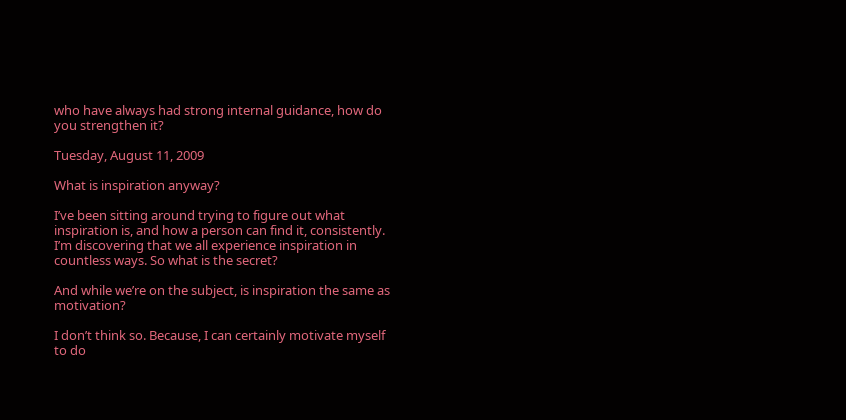who have always had strong internal guidance, how do you strengthen it?

Tuesday, August 11, 2009

What is inspiration anyway?

I’ve been sitting around trying to figure out what inspiration is, and how a person can find it, consistently. I’m discovering that we all experience inspiration in countless ways. So what is the secret?

And while we’re on the subject, is inspiration the same as motivation?

I don’t think so. Because, I can certainly motivate myself to do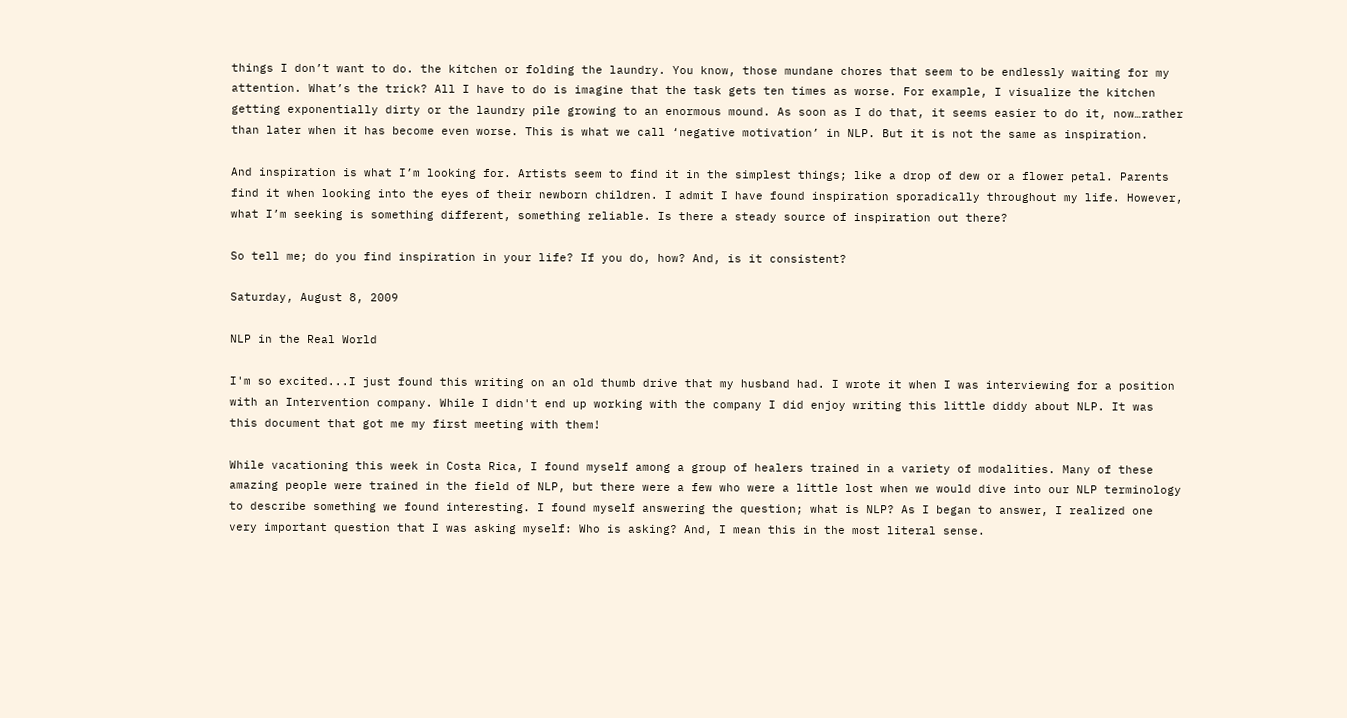things I don’t want to do. the kitchen or folding the laundry. You know, those mundane chores that seem to be endlessly waiting for my attention. What’s the trick? All I have to do is imagine that the task gets ten times as worse. For example, I visualize the kitchen getting exponentially dirty or the laundry pile growing to an enormous mound. As soon as I do that, it seems easier to do it, now…rather than later when it has become even worse. This is what we call ‘negative motivation’ in NLP. But it is not the same as inspiration.

And inspiration is what I’m looking for. Artists seem to find it in the simplest things; like a drop of dew or a flower petal. Parents find it when looking into the eyes of their newborn children. I admit I have found inspiration sporadically throughout my life. However, what I’m seeking is something different, something reliable. Is there a steady source of inspiration out there?

So tell me; do you find inspiration in your life? If you do, how? And, is it consistent?

Saturday, August 8, 2009

NLP in the Real World

I'm so excited...I just found this writing on an old thumb drive that my husband had. I wrote it when I was interviewing for a position with an Intervention company. While I didn't end up working with the company I did enjoy writing this little diddy about NLP. It was this document that got me my first meeting with them!

While vacationing this week in Costa Rica, I found myself among a group of healers trained in a variety of modalities. Many of these amazing people were trained in the field of NLP, but there were a few who were a little lost when we would dive into our NLP terminology to describe something we found interesting. I found myself answering the question; what is NLP? As I began to answer, I realized one very important question that I was asking myself: Who is asking? And, I mean this in the most literal sense.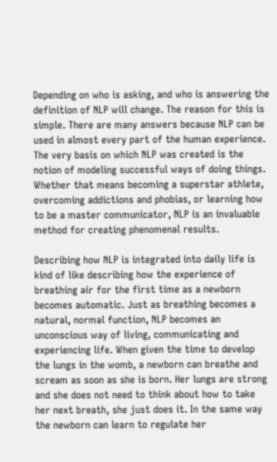Depending on who is asking, and who is answering the definition of NLP will change. The reason for this is simple. There are many answers because NLP can be used in almost every part of the human experience. The very basis on which NLP was created is the notion of modeling successful ways of doing things. Whether that means becoming a superstar athlete, overcoming addictions and phobias, or learning how to be a master communicator, NLP is an invaluable method for creating phenomenal results.

Describing how NLP is integrated into daily life is kind of like describing how the experience of breathing air for the first time as a newborn becomes automatic. Just as breathing becomes a natural, normal function, NLP becomes an unconscious way of living, communicating and experiencing life. When given the time to develop the lungs in the womb, a newborn can breathe and scream as soon as she is born. Her lungs are strong and she does not need to think about how to take her next breath, she just does it. In the same way the newborn can learn to regulate her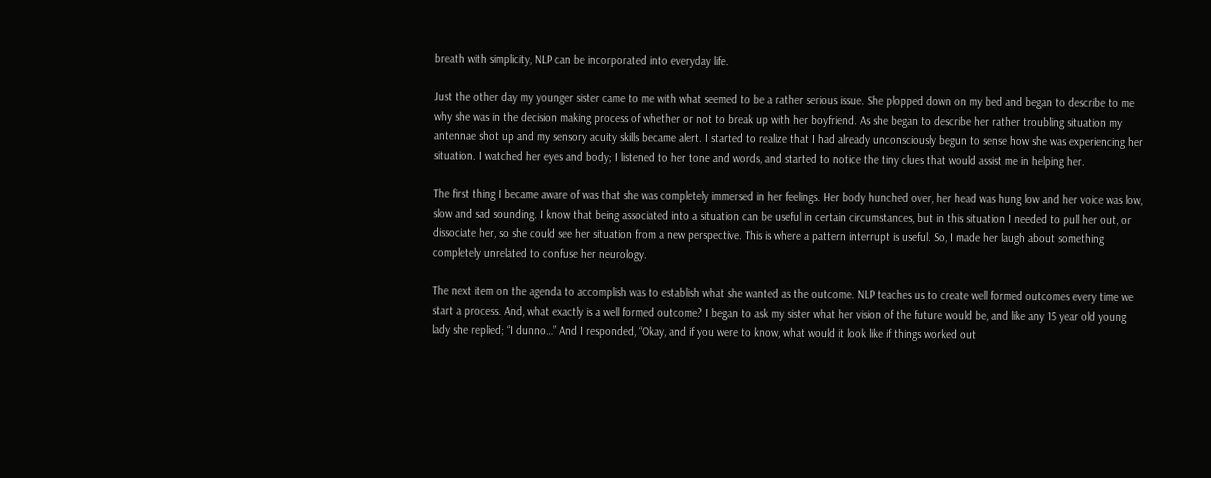breath with simplicity, NLP can be incorporated into everyday life.

Just the other day my younger sister came to me with what seemed to be a rather serious issue. She plopped down on my bed and began to describe to me why she was in the decision making process of whether or not to break up with her boyfriend. As she began to describe her rather troubling situation my antennae shot up and my sensory acuity skills became alert. I started to realize that I had already unconsciously begun to sense how she was experiencing her situation. I watched her eyes and body; I listened to her tone and words, and started to notice the tiny clues that would assist me in helping her.

The first thing I became aware of was that she was completely immersed in her feelings. Her body hunched over, her head was hung low and her voice was low, slow and sad sounding. I know that being associated into a situation can be useful in certain circumstances, but in this situation I needed to pull her out, or dissociate her, so she could see her situation from a new perspective. This is where a pattern interrupt is useful. So, I made her laugh about something completely unrelated to confuse her neurology.

The next item on the agenda to accomplish was to establish what she wanted as the outcome. NLP teaches us to create well formed outcomes every time we start a process. And, what exactly is a well formed outcome? I began to ask my sister what her vision of the future would be, and like any 15 year old young lady she replied; “I dunno…” And I responded, “Okay, and if you were to know, what would it look like if things worked out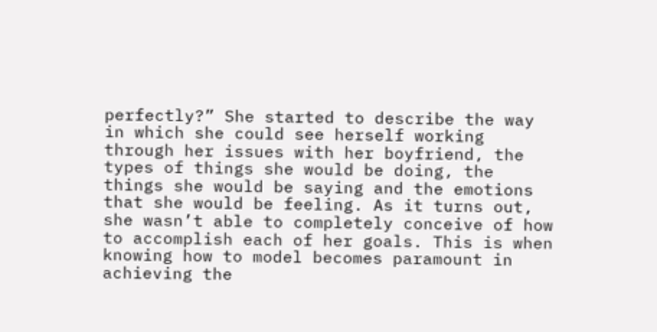perfectly?” She started to describe the way in which she could see herself working through her issues with her boyfriend, the types of things she would be doing, the things she would be saying and the emotions that she would be feeling. As it turns out, she wasn’t able to completely conceive of how to accomplish each of her goals. This is when knowing how to model becomes paramount in achieving the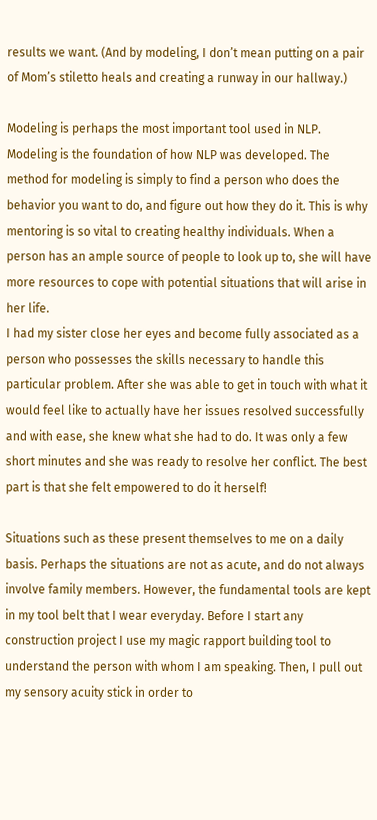results we want. (And by modeling, I don’t mean putting on a pair of Mom’s stiletto heals and creating a runway in our hallway.)

Modeling is perhaps the most important tool used in NLP. Modeling is the foundation of how NLP was developed. The method for modeling is simply to find a person who does the behavior you want to do, and figure out how they do it. This is why mentoring is so vital to creating healthy individuals. When a person has an ample source of people to look up to, she will have more resources to cope with potential situations that will arise in her life.
I had my sister close her eyes and become fully associated as a person who possesses the skills necessary to handle this particular problem. After she was able to get in touch with what it would feel like to actually have her issues resolved successfully and with ease, she knew what she had to do. It was only a few short minutes and she was ready to resolve her conflict. The best part is that she felt empowered to do it herself!

Situations such as these present themselves to me on a daily basis. Perhaps the situations are not as acute, and do not always involve family members. However, the fundamental tools are kept in my tool belt that I wear everyday. Before I start any construction project I use my magic rapport building tool to understand the person with whom I am speaking. Then, I pull out my sensory acuity stick in order to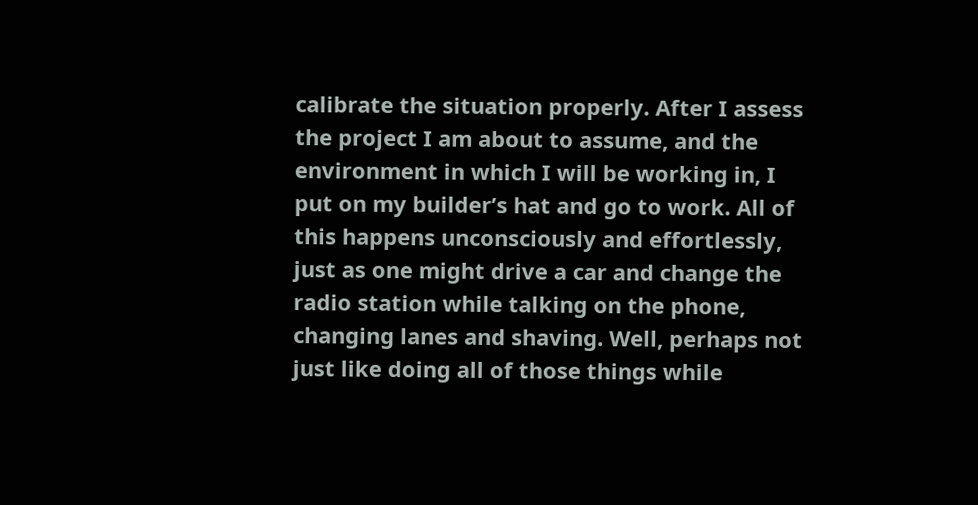calibrate the situation properly. After I assess the project I am about to assume, and the environment in which I will be working in, I put on my builder’s hat and go to work. All of this happens unconsciously and effortlessly, just as one might drive a car and change the radio station while talking on the phone, changing lanes and shaving. Well, perhaps not just like doing all of those things while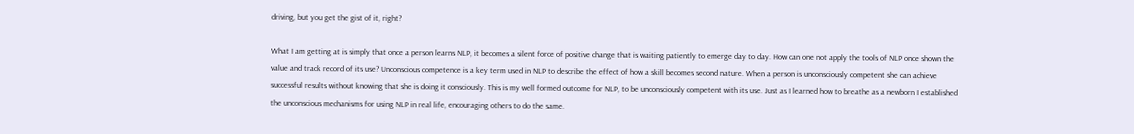driving, but you get the gist of it, right?

What I am getting at is simply that once a person learns NLP, it becomes a silent force of positive change that is waiting patiently to emerge day to day. How can one not apply the tools of NLP once shown the value and track record of its use? Unconscious competence is a key term used in NLP to describe the effect of how a skill becomes second nature. When a person is unconsciously competent she can achieve successful results without knowing that she is doing it consciously. This is my well formed outcome for NLP, to be unconsciously competent with its use. Just as I learned how to breathe as a newborn I established the unconscious mechanisms for using NLP in real life, encouraging others to do the same.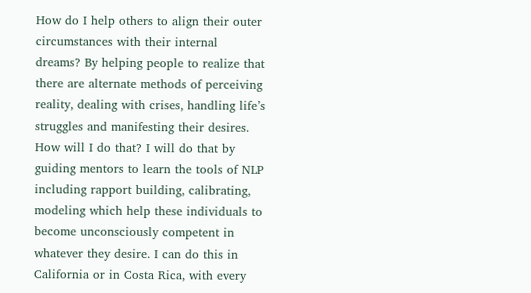How do I help others to align their outer circumstances with their internal dreams? By helping people to realize that there are alternate methods of perceiving reality, dealing with crises, handling life’s struggles and manifesting their desires. How will I do that? I will do that by guiding mentors to learn the tools of NLP including rapport building, calibrating, modeling which help these individuals to become unconsciously competent in whatever they desire. I can do this in California or in Costa Rica, with every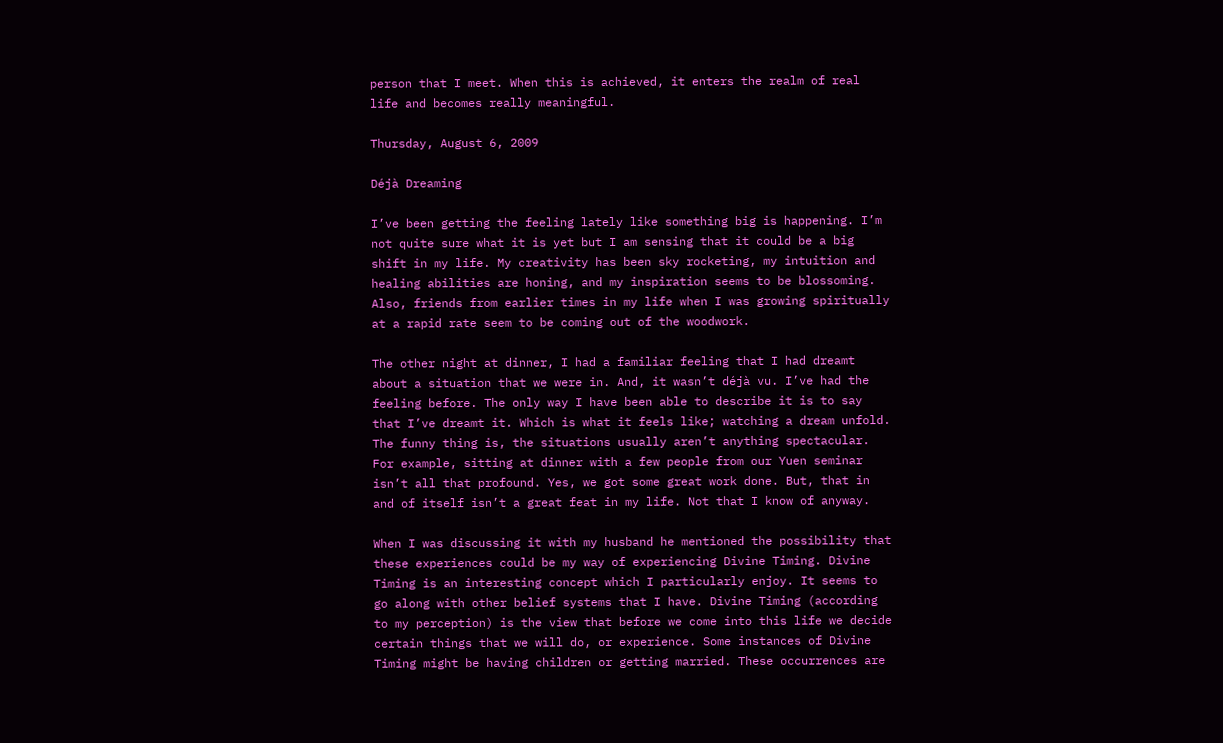person that I meet. When this is achieved, it enters the realm of real life and becomes really meaningful.

Thursday, August 6, 2009

Déjà Dreaming

I’ve been getting the feeling lately like something big is happening. I’m not quite sure what it is yet but I am sensing that it could be a big shift in my life. My creativity has been sky rocketing, my intuition and healing abilities are honing, and my inspiration seems to be blossoming. Also, friends from earlier times in my life when I was growing spiritually at a rapid rate seem to be coming out of the woodwork.

The other night at dinner, I had a familiar feeling that I had dreamt about a situation that we were in. And, it wasn’t déjà vu. I’ve had the feeling before. The only way I have been able to describe it is to say that I’ve dreamt it. Which is what it feels like; watching a dream unfold. The funny thing is, the situations usually aren’t anything spectacular. For example, sitting at dinner with a few people from our Yuen seminar isn’t all that profound. Yes, we got some great work done. But, that in and of itself isn’t a great feat in my life. Not that I know of anyway.

When I was discussing it with my husband he mentioned the possibility that these experiences could be my way of experiencing Divine Timing. Divine Timing is an interesting concept which I particularly enjoy. It seems to go along with other belief systems that I have. Divine Timing (according to my perception) is the view that before we come into this life we decide certain things that we will do, or experience. Some instances of Divine Timing might be having children or getting married. These occurrences are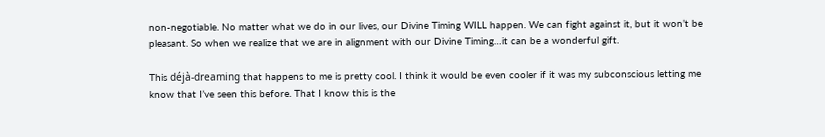non-negotiable. No matter what we do in our lives, our Divine Timing WILL happen. We can fight against it, but it won’t be pleasant. So when we realize that we are in alignment with our Divine Timing…it can be a wonderful gift.

This déjà-dreaming that happens to me is pretty cool. I think it would be even cooler if it was my subconscious letting me know that I’ve seen this before. That I know this is the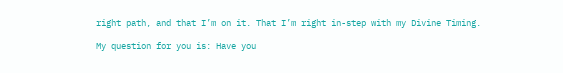right path, and that I’m on it. That I’m right in-step with my Divine Timing.

My question for you is: Have you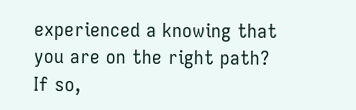experienced a knowing that you are on the right path? If so,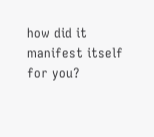how did it manifest itself for you?